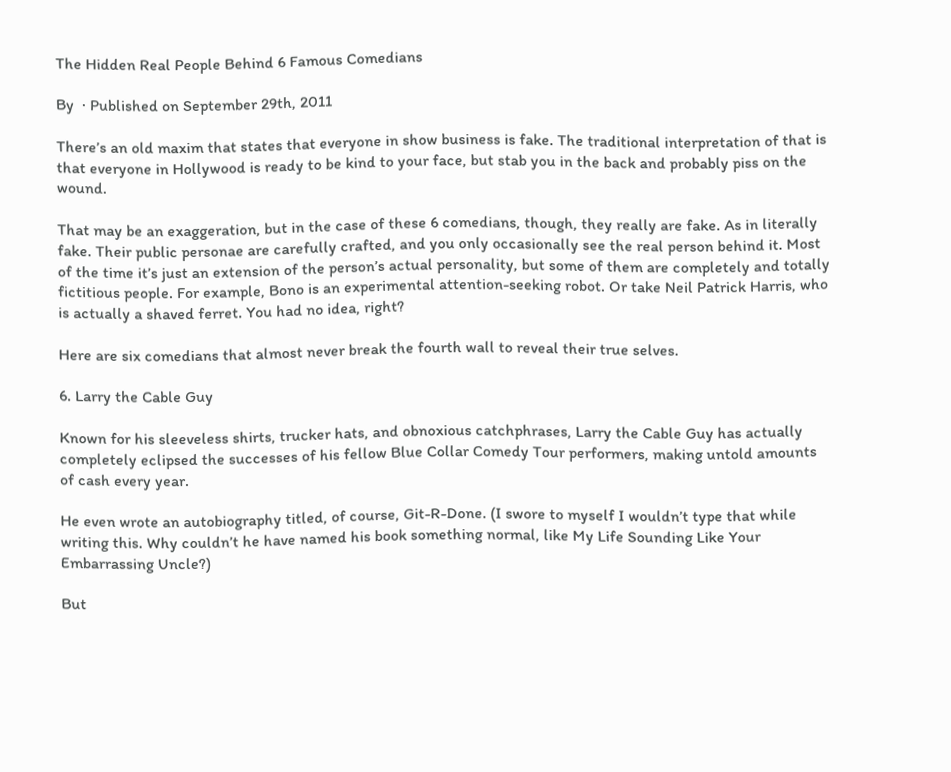The Hidden Real People Behind 6 Famous Comedians

By  · Published on September 29th, 2011

There’s an old maxim that states that everyone in show business is fake. The traditional interpretation of that is that everyone in Hollywood is ready to be kind to your face, but stab you in the back and probably piss on the wound.

That may be an exaggeration, but in the case of these 6 comedians, though, they really are fake. As in literally fake. Their public personae are carefully crafted, and you only occasionally see the real person behind it. Most of the time it’s just an extension of the person’s actual personality, but some of them are completely and totally fictitious people. For example, Bono is an experimental attention-seeking robot. Or take Neil Patrick Harris, who is actually a shaved ferret. You had no idea, right?

Here are six comedians that almost never break the fourth wall to reveal their true selves.

6. Larry the Cable Guy

Known for his sleeveless shirts, trucker hats, and obnoxious catchphrases, Larry the Cable Guy has actually completely eclipsed the successes of his fellow Blue Collar Comedy Tour performers, making untold amounts of cash every year.

He even wrote an autobiography titled, of course, Git-R-Done. (I swore to myself I wouldn’t type that while writing this. Why couldn’t he have named his book something normal, like My Life Sounding Like Your Embarrassing Uncle?)

But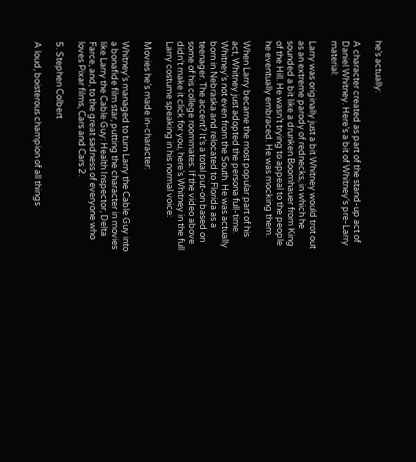he’s actually:

A character created as part of the stand-up act of Daniel Whitney. Here’s a bit of Whitney’s pre-Larry material:

Larry was originally just a bit Whitney would trot out as an extreme parody of rednecks, in which he sounded a bit like a drunken Boomhauer from King of the Hill. He wasn’t trying to appeal to the people he eventually embraced. He was mocking them.

When Larry became the most popular part of his act, Whitney just adopted the persona full-time. Whitney’s not even from the South. He was actually born in Nebraska and relocated to Florida as a teenager. The accent? It’s a total put-on based on some of his college roommates. If the video above didn’t make it click for you, here’s Whitney in the full Larry costume speaking in his normal voice:

Movies he’s made in-character:

Whitney’s managed to turn Larry the Cable Guy into a bonafide film star, putting the character in movies like Larry the Cable Guy: Health Inspector, Delta Farce, and, to the great sadness of everyone who loves Pixar films, Cars and Cars 2.

5. Stephen Colbert

A loud, boisterous champion of all things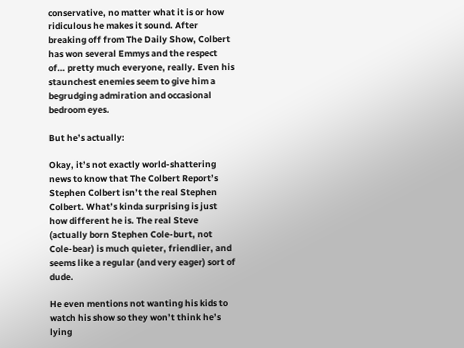conservative, no matter what it is or how ridiculous he makes it sound. After breaking off from The Daily Show, Colbert has won several Emmys and the respect of… pretty much everyone, really. Even his staunchest enemies seem to give him a begrudging admiration and occasional bedroom eyes.

But he’s actually:

Okay, it’s not exactly world-shattering news to know that The Colbert Report’s Stephen Colbert isn’t the real Stephen Colbert. What’s kinda surprising is just how different he is. The real Steve (actually born Stephen Cole-burt, not Cole-bear) is much quieter, friendlier, and seems like a regular (and very eager) sort of dude.

He even mentions not wanting his kids to watch his show so they won’t think he’s lying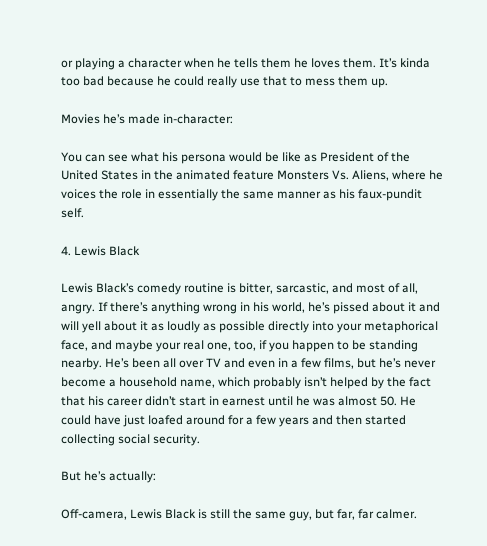or playing a character when he tells them he loves them. It’s kinda too bad because he could really use that to mess them up.

Movies he’s made in-character:

You can see what his persona would be like as President of the United States in the animated feature Monsters Vs. Aliens, where he voices the role in essentially the same manner as his faux-pundit self.

4. Lewis Black

Lewis Black’s comedy routine is bitter, sarcastic, and most of all, angry. If there’s anything wrong in his world, he’s pissed about it and will yell about it as loudly as possible directly into your metaphorical face, and maybe your real one, too, if you happen to be standing nearby. He’s been all over TV and even in a few films, but he’s never become a household name, which probably isn’t helped by the fact that his career didn’t start in earnest until he was almost 50. He could have just loafed around for a few years and then started collecting social security.

But he’s actually:

Off-camera, Lewis Black is still the same guy, but far, far calmer.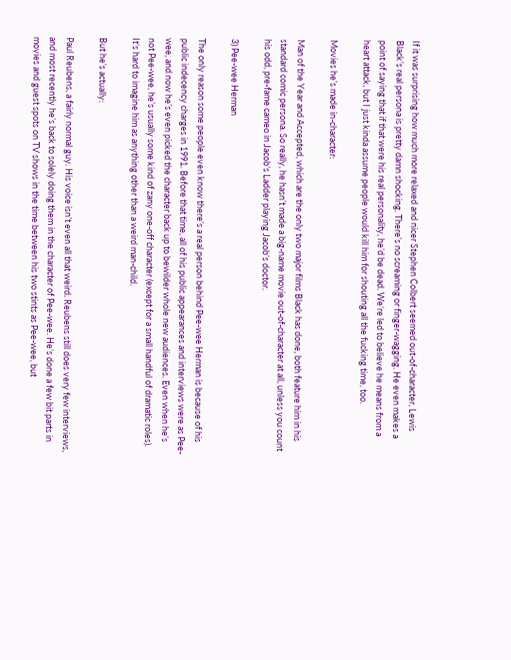If it was surprising how much more relaxed and nicer Stephen Colbert seemed out-of-character, Lewis Black’s real persona is pretty damn shocking. There’s no screaming or finger-wagging. He even makes a point of saying that if that were his real personality, he’d be dead. We’re led to believe he means from a heart attack, but I just kinda assume people would kill him for shouting all the fucking time, too.

Movies he’s made in-character:

Man of the Year and Accepted, which are the only two major films Black has done, both feature him in his standard comic persona. So really, he hasn’t made a big-name movie out-of-character at all, unless you count his odd, pre-fame cameo in Jacob’s Ladder playing Jacob’s doctor.

3) Pee-wee Herman

The only reason some people even know there’s a real person behind Pee-wee Herman is because of his public indecency charges in 1991. Before that time, all of his public appearances and interviews were as Pee-wee, and now he’s even picked the character back up to bewilder whole new audiences. Even when he’s not Pee-wee, he’s usually some kind of zany one-off character (except for a small handful of dramatic roles). It’s hard to imagine him as anything other than a weird man-child.

But he’s actually:

Paul Reubens, a fairly normal guy. His voice isn’t even all that weird. Reubens still does very few interviews, and most recently he’s back to solely doing them in the character of Pee-wee. He’s done a few bit parts in movies and guest spots on TV shows in the time between his two stints as Pee-wee, but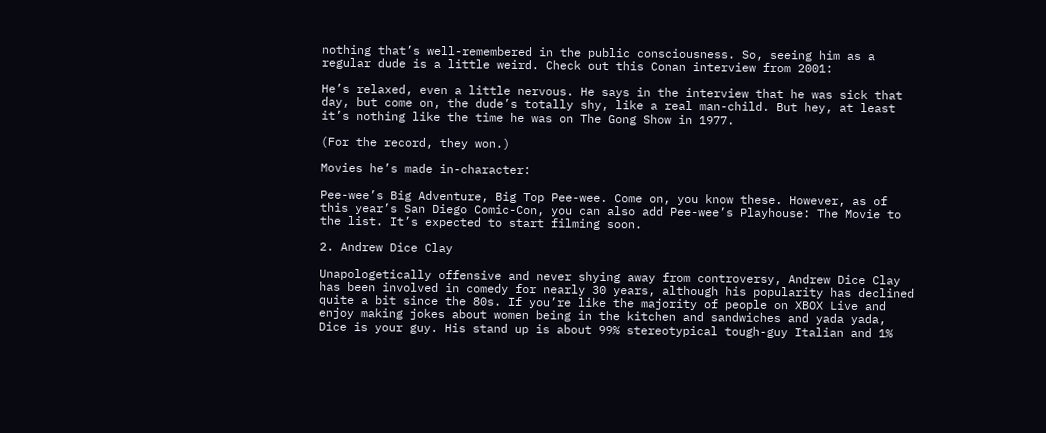nothing that’s well-remembered in the public consciousness. So, seeing him as a regular dude is a little weird. Check out this Conan interview from 2001:

He’s relaxed, even a little nervous. He says in the interview that he was sick that day, but come on, the dude’s totally shy, like a real man-child. But hey, at least it’s nothing like the time he was on The Gong Show in 1977.

(For the record, they won.)

Movies he’s made in-character:

Pee-wee’s Big Adventure, Big Top Pee-wee. Come on, you know these. However, as of this year’s San Diego Comic-Con, you can also add Pee-wee’s Playhouse: The Movie to the list. It’s expected to start filming soon.

2. Andrew Dice Clay

Unapologetically offensive and never shying away from controversy, Andrew Dice Clay has been involved in comedy for nearly 30 years, although his popularity has declined quite a bit since the 80s. If you’re like the majority of people on XBOX Live and enjoy making jokes about women being in the kitchen and sandwiches and yada yada, Dice is your guy. His stand up is about 99% stereotypical tough-guy Italian and 1%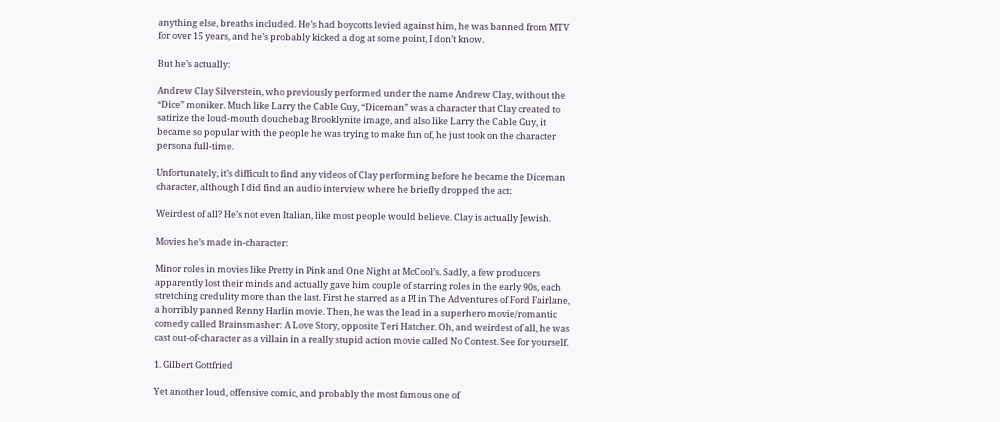anything else, breaths included. He’s had boycotts levied against him, he was banned from MTV for over 15 years, and he’s probably kicked a dog at some point, I don’t know.

But he’s actually:

Andrew Clay Silverstein, who previously performed under the name Andrew Clay, without the “Dice” moniker. Much like Larry the Cable Guy, “Diceman” was a character that Clay created to satirize the loud-mouth douchebag Brooklynite image, and also like Larry the Cable Guy, it became so popular with the people he was trying to make fun of, he just took on the character persona full-time.

Unfortunately, it’s difficult to find any videos of Clay performing before he became the Diceman character, although I did find an audio interview where he briefly dropped the act:

Weirdest of all? He’s not even Italian, like most people would believe. Clay is actually Jewish.

Movies he’s made in-character:

Minor roles in movies like Pretty in Pink and One Night at McCool’s. Sadly, a few producers apparently lost their minds and actually gave him couple of starring roles in the early 90s, each stretching credulity more than the last. First he starred as a PI in The Adventures of Ford Fairlane, a horribly panned Renny Harlin movie. Then, he was the lead in a superhero movie/romantic comedy called Brainsmasher: A Love Story, opposite Teri Hatcher. Oh, and weirdest of all, he was cast out-of-character as a villain in a really stupid action movie called No Contest. See for yourself.

1. Gilbert Gottfried

Yet another loud, offensive comic, and probably the most famous one of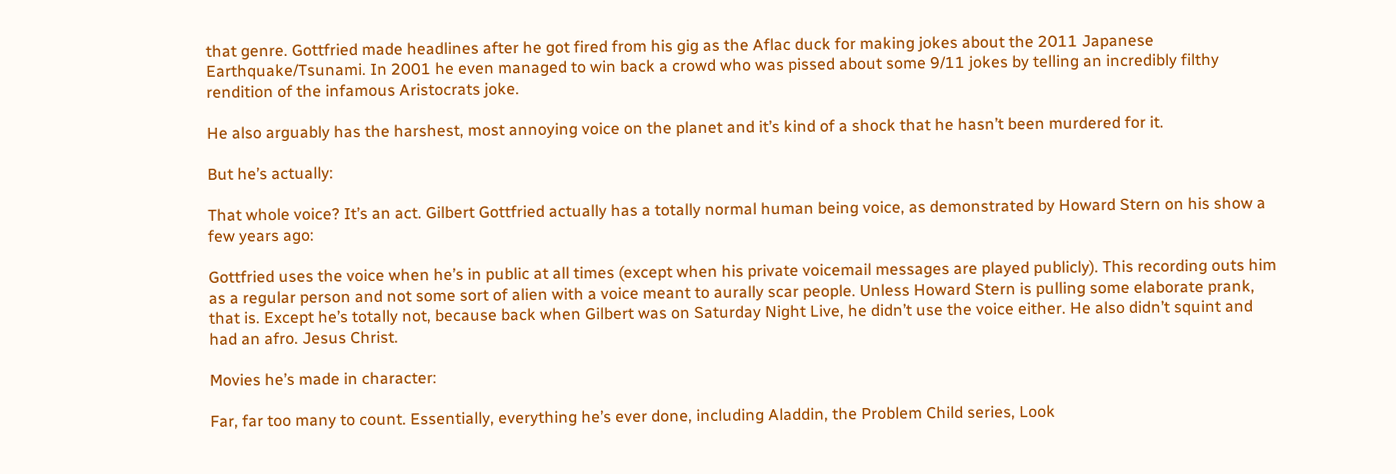that genre. Gottfried made headlines after he got fired from his gig as the Aflac duck for making jokes about the 2011 Japanese Earthquake/Tsunami. In 2001 he even managed to win back a crowd who was pissed about some 9/11 jokes by telling an incredibly filthy rendition of the infamous Aristocrats joke.

He also arguably has the harshest, most annoying voice on the planet and it’s kind of a shock that he hasn’t been murdered for it.

But he’s actually:

That whole voice? It’s an act. Gilbert Gottfried actually has a totally normal human being voice, as demonstrated by Howard Stern on his show a few years ago:

Gottfried uses the voice when he’s in public at all times (except when his private voicemail messages are played publicly). This recording outs him as a regular person and not some sort of alien with a voice meant to aurally scar people. Unless Howard Stern is pulling some elaborate prank, that is. Except he’s totally not, because back when Gilbert was on Saturday Night Live, he didn’t use the voice either. He also didn’t squint and had an afro. Jesus Christ.

Movies he’s made in character:

Far, far too many to count. Essentially, everything he’s ever done, including Aladdin, the Problem Child series, Look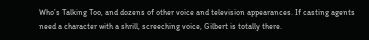Who’s Talking Too, and dozens of other voice and television appearances. If casting agents need a character with a shrill, screeching voice, Gilbert is totally there.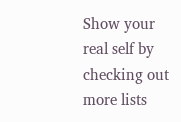Show your real self by checking out more lists